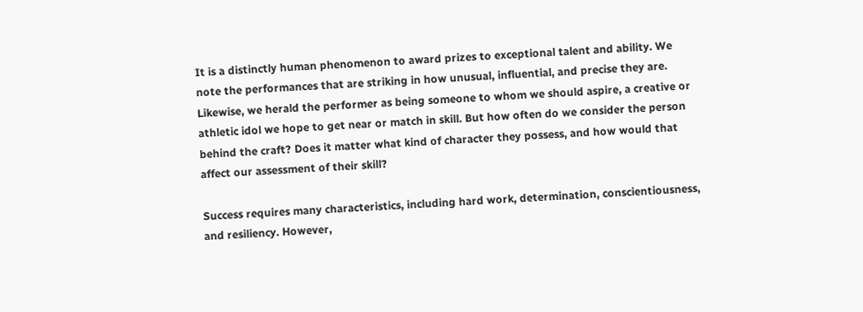It is a distinctly human phenomenon to award prizes to exceptional talent and ability. We note the performances that are striking in how unusual, influential, and precise they are. Likewise, we herald the performer as being someone to whom we should aspire, a creative or athletic idol we hope to get near or match in skill. But how often do we consider the person behind the craft? Does it matter what kind of character they possess, and how would that affect our assessment of their skill?

Success requires many characteristics, including hard work, determination, conscientiousness, and resiliency. However,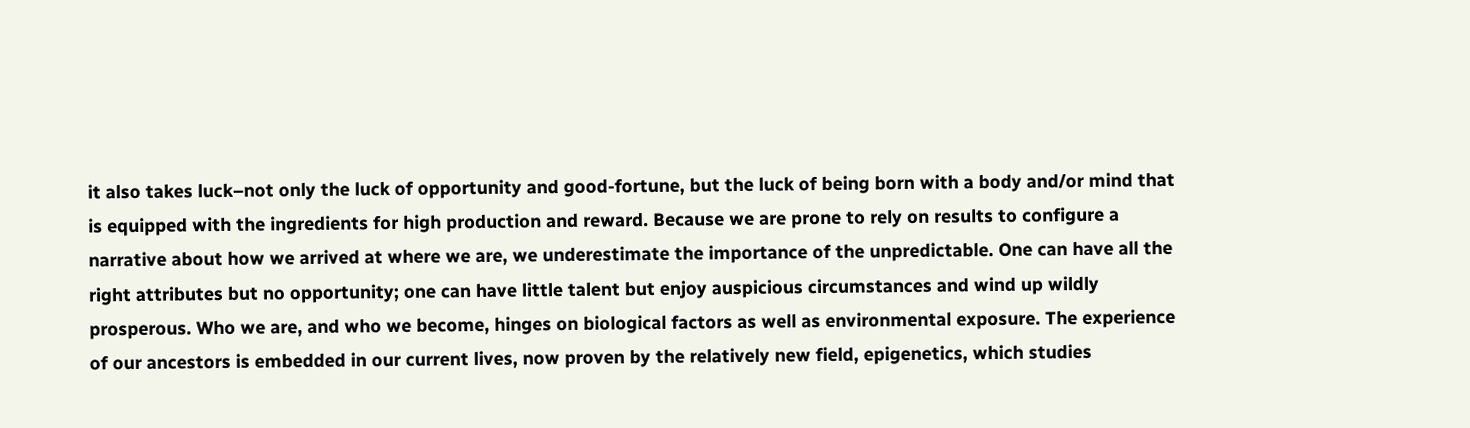it also takes luck–not only the luck of opportunity and good-fortune, but the luck of being born with a body and/or mind that is equipped with the ingredients for high production and reward. Because we are prone to rely on results to configure a narrative about how we arrived at where we are, we underestimate the importance of the unpredictable. One can have all the right attributes but no opportunity; one can have little talent but enjoy auspicious circumstances and wind up wildly prosperous. Who we are, and who we become, hinges on biological factors as well as environmental exposure. The experience of our ancestors is embedded in our current lives, now proven by the relatively new field, epigenetics, which studies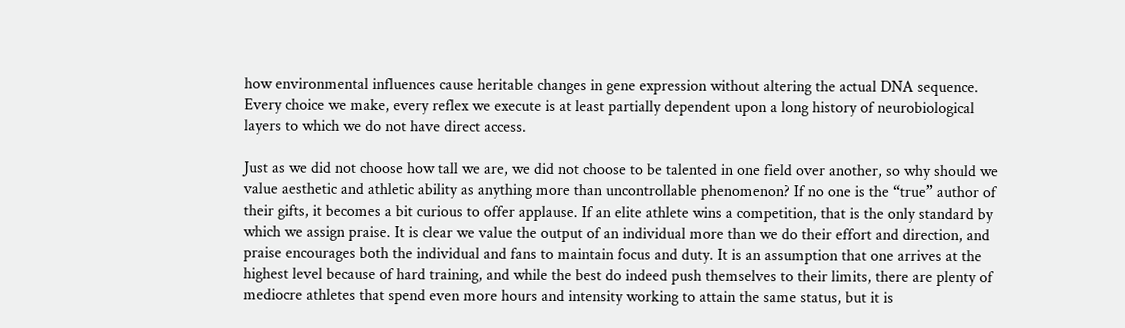how environmental influences cause heritable changes in gene expression without altering the actual DNA sequence. Every choice we make, every reflex we execute is at least partially dependent upon a long history of neurobiological layers to which we do not have direct access.

Just as we did not choose how tall we are, we did not choose to be talented in one field over another, so why should we value aesthetic and athletic ability as anything more than uncontrollable phenomenon? If no one is the “true” author of their gifts, it becomes a bit curious to offer applause. If an elite athlete wins a competition, that is the only standard by which we assign praise. It is clear we value the output of an individual more than we do their effort and direction, and praise encourages both the individual and fans to maintain focus and duty. It is an assumption that one arrives at the highest level because of hard training, and while the best do indeed push themselves to their limits, there are plenty of mediocre athletes that spend even more hours and intensity working to attain the same status, but it is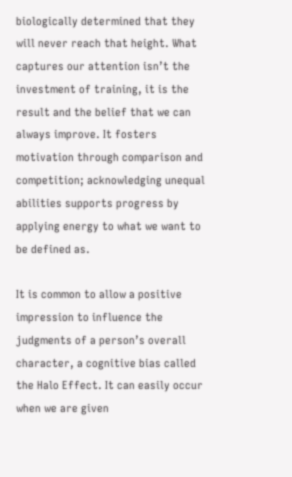biologically determined that they will never reach that height. What captures our attention isn’t the investment of training, it is the result and the belief that we can always improve. It fosters motivation through comparison and competition; acknowledging unequal abilities supports progress by applying energy to what we want to be defined as.

It is common to allow a positive impression to influence the judgments of a person’s overall character, a cognitive bias called the Halo Effect. It can easily occur when we are given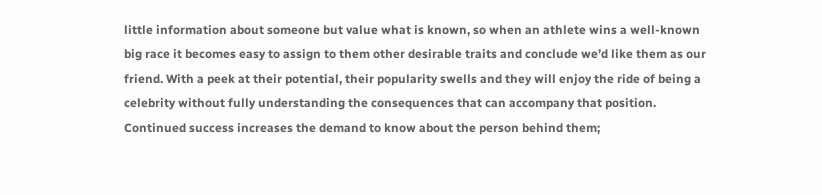little information about someone but value what is known, so when an athlete wins a well-known big race it becomes easy to assign to them other desirable traits and conclude we’d like them as our friend. With a peek at their potential, their popularity swells and they will enjoy the ride of being a celebrity without fully understanding the consequences that can accompany that position. Continued success increases the demand to know about the person behind them;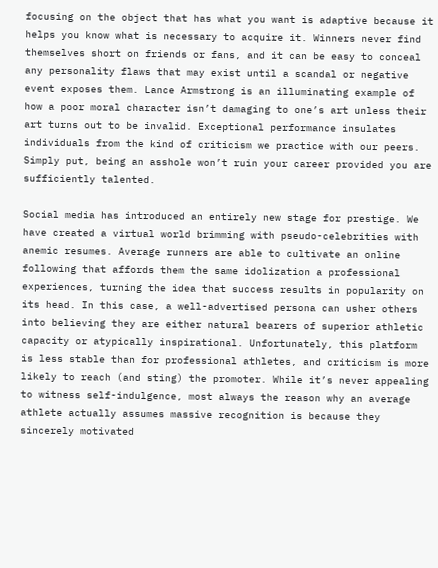focusing on the object that has what you want is adaptive because it helps you know what is necessary to acquire it. Winners never find themselves short on friends or fans, and it can be easy to conceal any personality flaws that may exist until a scandal or negative event exposes them. Lance Armstrong is an illuminating example of how a poor moral character isn’t damaging to one’s art unless their art turns out to be invalid. Exceptional performance insulates individuals from the kind of criticism we practice with our peers. Simply put, being an asshole won’t ruin your career provided you are sufficiently talented.

Social media has introduced an entirely new stage for prestige. We have created a virtual world brimming with pseudo-celebrities with anemic resumes. Average runners are able to cultivate an online following that affords them the same idolization a professional experiences, turning the idea that success results in popularity on its head. In this case, a well-advertised persona can usher others into believing they are either natural bearers of superior athletic capacity or atypically inspirational. Unfortunately, this platform is less stable than for professional athletes, and criticism is more likely to reach (and sting) the promoter. While it’s never appealing to witness self-indulgence, most always the reason why an average athlete actually assumes massive recognition is because they sincerely motivated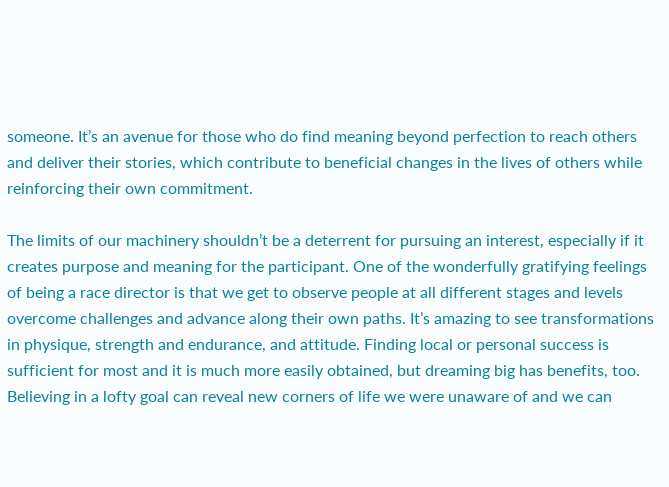someone. It’s an avenue for those who do find meaning beyond perfection to reach others and deliver their stories, which contribute to beneficial changes in the lives of others while reinforcing their own commitment.

The limits of our machinery shouldn’t be a deterrent for pursuing an interest, especially if it creates purpose and meaning for the participant. One of the wonderfully gratifying feelings of being a race director is that we get to observe people at all different stages and levels overcome challenges and advance along their own paths. It’s amazing to see transformations in physique, strength and endurance, and attitude. Finding local or personal success is sufficient for most and it is much more easily obtained, but dreaming big has benefits, too. Believing in a lofty goal can reveal new corners of life we were unaware of and we can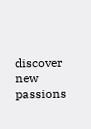discover new passions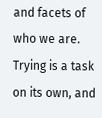and facets of who we are. Trying is a task on its own, and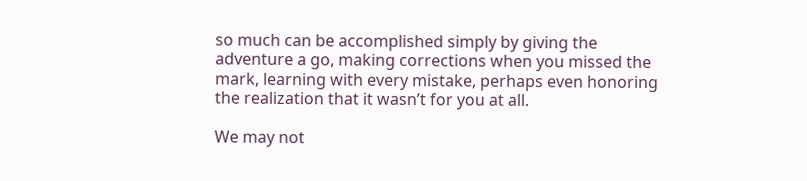so much can be accomplished simply by giving the adventure a go, making corrections when you missed the mark, learning with every mistake, perhaps even honoring the realization that it wasn’t for you at all.

We may not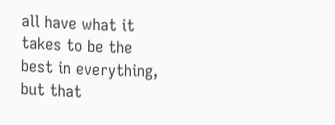all have what it takes to be the best in everything, but that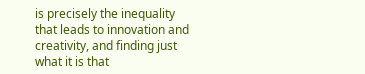is precisely the inequality that leads to innovation and creativity, and finding just what it is that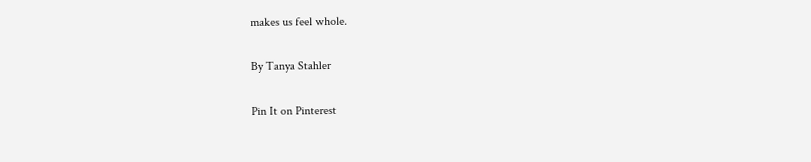makes us feel whole.

By Tanya Stahler

Pin It on Pinterest